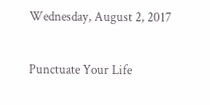Wednesday, August 2, 2017

Punctuate Your Life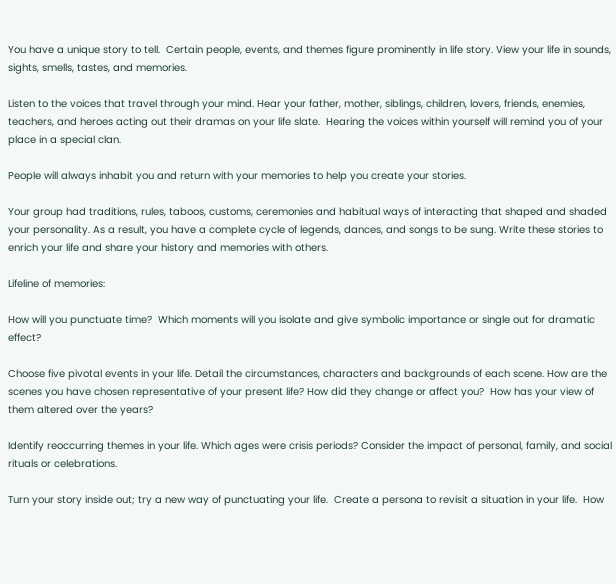You have a unique story to tell.  Certain people, events, and themes figure prominently in life story. View your life in sounds, sights, smells, tastes, and memories.

Listen to the voices that travel through your mind. Hear your father, mother, siblings, children, lovers, friends, enemies, teachers, and heroes acting out their dramas on your life slate.  Hearing the voices within yourself will remind you of your place in a special clan.

People will always inhabit you and return with your memories to help you create your stories.

Your group had traditions, rules, taboos, customs, ceremonies and habitual ways of interacting that shaped and shaded your personality. As a result, you have a complete cycle of legends, dances, and songs to be sung. Write these stories to enrich your life and share your history and memories with others.

Lifeline of memories:

How will you punctuate time?  Which moments will you isolate and give symbolic importance or single out for dramatic effect?

Choose five pivotal events in your life. Detail the circumstances, characters and backgrounds of each scene. How are the scenes you have chosen representative of your present life? How did they change or affect you?  How has your view of them altered over the years?

Identify reoccurring themes in your life. Which ages were crisis periods? Consider the impact of personal, family, and social rituals or celebrations.

Turn your story inside out; try a new way of punctuating your life.  Create a persona to revisit a situation in your life.  How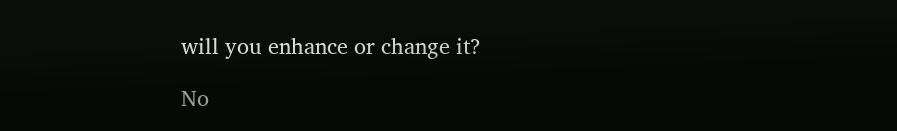will you enhance or change it?

No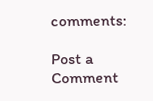comments:

Post a Comment